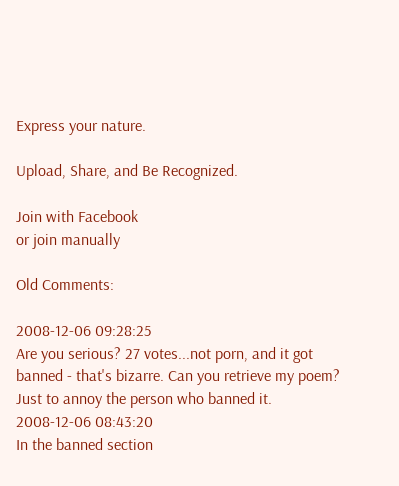Express your nature.

Upload, Share, and Be Recognized.

Join with Facebook
or join manually

Old Comments:

2008-12-06 09:28:25
Are you serious? 27 votes...not porn, and it got banned - that's bizarre. Can you retrieve my poem? Just to annoy the person who banned it.
2008-12-06 08:43:20
In the banned section